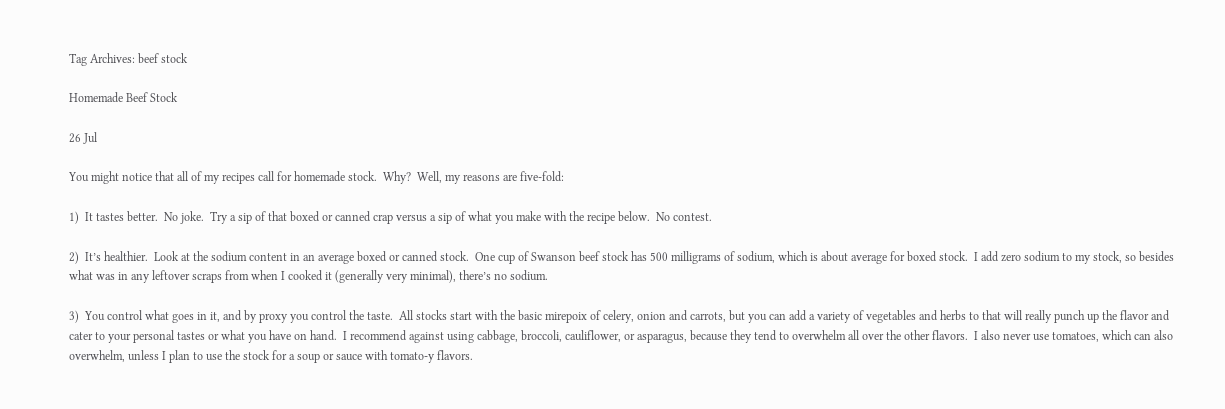Tag Archives: beef stock

Homemade Beef Stock

26 Jul

You might notice that all of my recipes call for homemade stock.  Why?  Well, my reasons are five-fold:

1)  It tastes better.  No joke.  Try a sip of that boxed or canned crap versus a sip of what you make with the recipe below.  No contest.

2)  It’s healthier.  Look at the sodium content in an average boxed or canned stock.  One cup of Swanson beef stock has 500 milligrams of sodium, which is about average for boxed stock.  I add zero sodium to my stock, so besides what was in any leftover scraps from when I cooked it (generally very minimal), there’s no sodium.

3)  You control what goes in it, and by proxy you control the taste.  All stocks start with the basic mirepoix of celery, onion and carrots, but you can add a variety of vegetables and herbs to that will really punch up the flavor and cater to your personal tastes or what you have on hand.  I recommend against using cabbage, broccoli, cauliflower, or asparagus, because they tend to overwhelm all over the other flavors.  I also never use tomatoes, which can also overwhelm, unless I plan to use the stock for a soup or sauce with tomato-y flavors.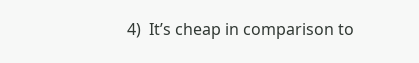4)  It’s cheap in comparison to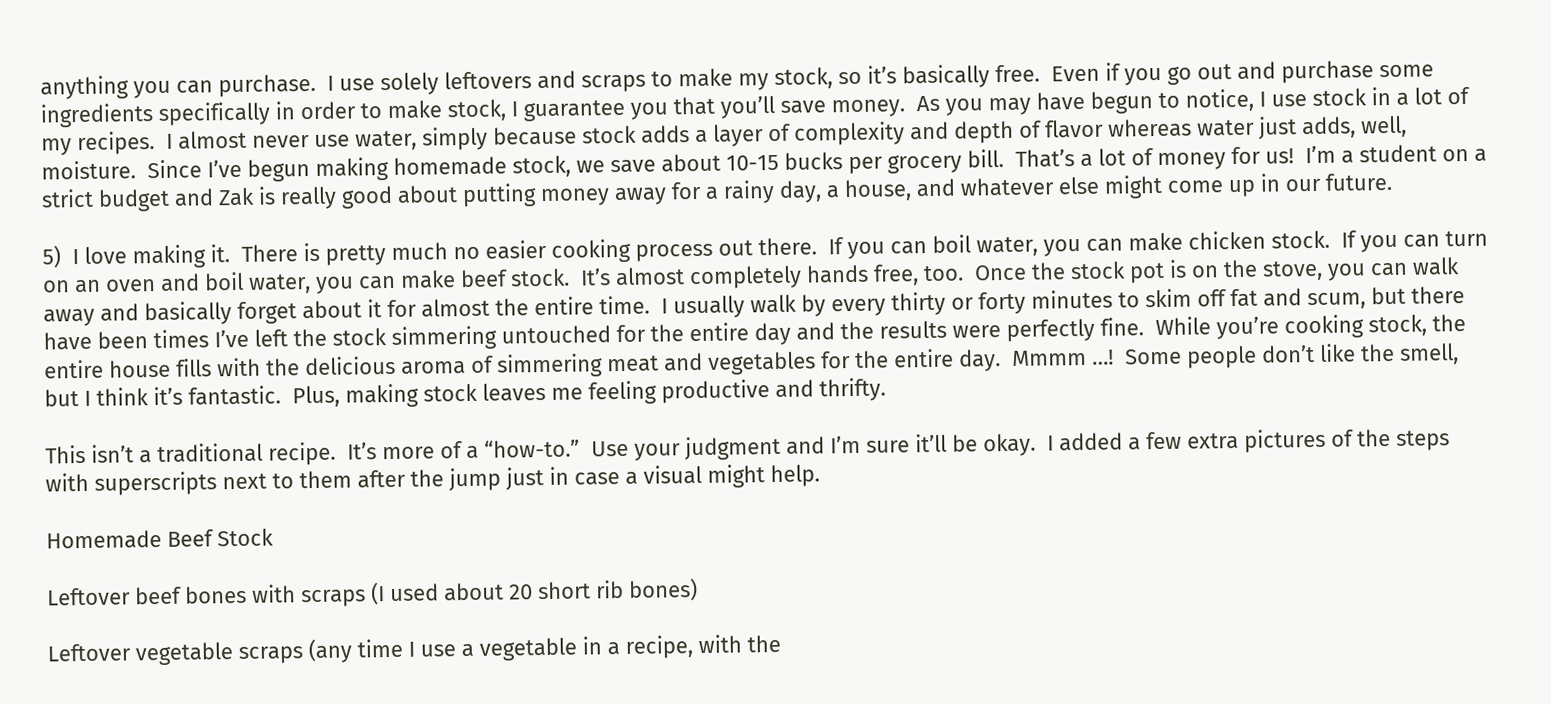anything you can purchase.  I use solely leftovers and scraps to make my stock, so it’s basically free.  Even if you go out and purchase some ingredients specifically in order to make stock, I guarantee you that you’ll save money.  As you may have begun to notice, I use stock in a lot of my recipes.  I almost never use water, simply because stock adds a layer of complexity and depth of flavor whereas water just adds, well, moisture.  Since I’ve begun making homemade stock, we save about 10-15 bucks per grocery bill.  That’s a lot of money for us!  I’m a student on a strict budget and Zak is really good about putting money away for a rainy day, a house, and whatever else might come up in our future.

5)  I love making it.  There is pretty much no easier cooking process out there.  If you can boil water, you can make chicken stock.  If you can turn on an oven and boil water, you can make beef stock.  It’s almost completely hands free, too.  Once the stock pot is on the stove, you can walk away and basically forget about it for almost the entire time.  I usually walk by every thirty or forty minutes to skim off fat and scum, but there have been times I’ve left the stock simmering untouched for the entire day and the results were perfectly fine.  While you’re cooking stock, the entire house fills with the delicious aroma of simmering meat and vegetables for the entire day.  Mmmm …!  Some people don’t like the smell, but I think it’s fantastic.  Plus, making stock leaves me feeling productive and thrifty.

This isn’t a traditional recipe.  It’s more of a “how-to.”  Use your judgment and I’m sure it’ll be okay.  I added a few extra pictures of the steps with superscripts next to them after the jump just in case a visual might help.

Homemade Beef Stock

Leftover beef bones with scraps (I used about 20 short rib bones)

Leftover vegetable scraps (any time I use a vegetable in a recipe, with the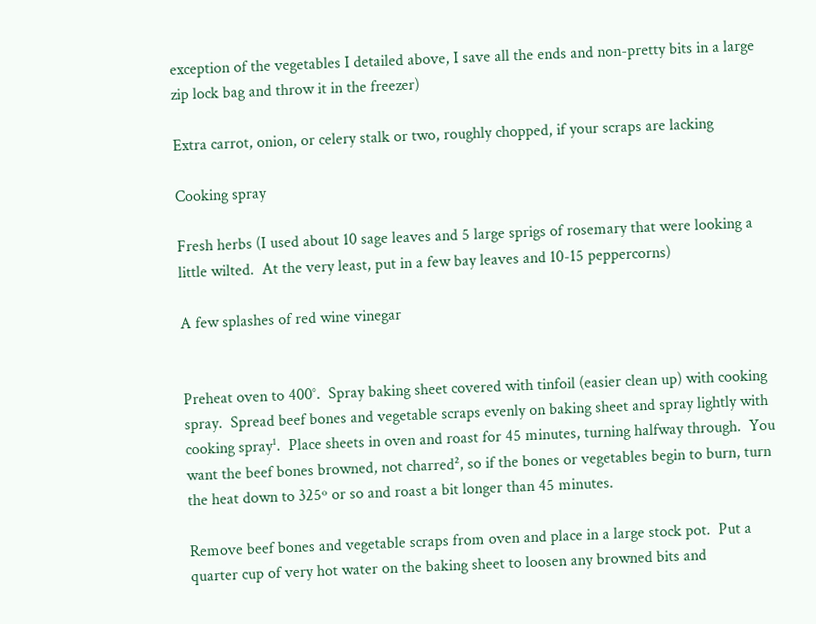exception of the vegetables I detailed above, I save all the ends and non-pretty bits in a large zip lock bag and throw it in the freezer)

Extra carrot, onion, or celery stalk or two, roughly chopped, if your scraps are lacking

Cooking spray

Fresh herbs (I used about 10 sage leaves and 5 large sprigs of rosemary that were looking a little wilted.  At the very least, put in a few bay leaves and 10-15 peppercorns)

A few splashes of red wine vinegar


Preheat oven to 400°.  Spray baking sheet covered with tinfoil (easier clean up) with cooking spray.  Spread beef bones and vegetable scraps evenly on baking sheet and spray lightly with cooking spray¹.  Place sheets in oven and roast for 45 minutes, turning halfway through.  You want the beef bones browned, not charred², so if the bones or vegetables begin to burn, turn the heat down to 325º or so and roast a bit longer than 45 minutes.

Remove beef bones and vegetable scraps from oven and place in a large stock pot.  Put a quarter cup of very hot water on the baking sheet to loosen any browned bits and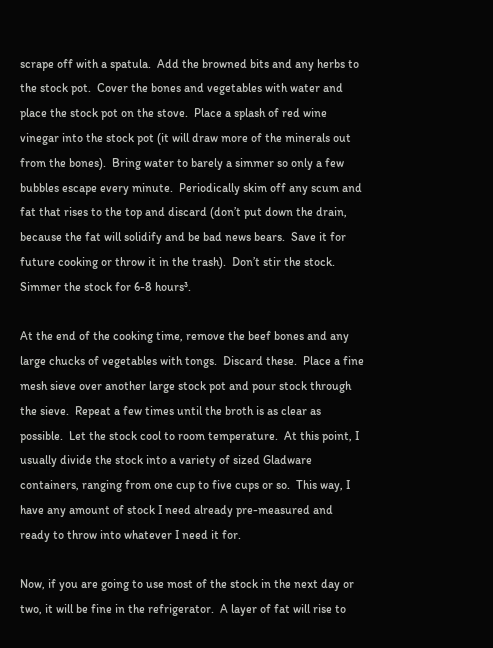scrape off with a spatula.  Add the browned bits and any herbs to the stock pot.  Cover the bones and vegetables with water and place the stock pot on the stove.  Place a splash of red wine vinegar into the stock pot (it will draw more of the minerals out from the bones).  Bring water to barely a simmer so only a few bubbles escape every minute.  Periodically skim off any scum and fat that rises to the top and discard (don’t put down the drain, because the fat will solidify and be bad news bears.  Save it for future cooking or throw it in the trash).  Don’t stir the stock.  Simmer the stock for 6-8 hours³.

At the end of the cooking time, remove the beef bones and any large chucks of vegetables with tongs.  Discard these.  Place a fine mesh sieve over another large stock pot and pour stock through the sieve.  Repeat a few times until the broth is as clear as possible.  Let the stock cool to room temperature.  At this point, I usually divide the stock into a variety of sized Gladware containers, ranging from one cup to five cups or so.  This way, I have any amount of stock I need already pre-measured and ready to throw into whatever I need it for.

Now, if you are going to use most of the stock in the next day or two, it will be fine in the refrigerator.  A layer of fat will rise to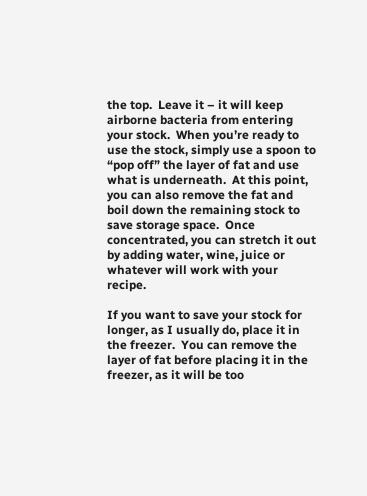the top.  Leave it – it will keep airborne bacteria from entering your stock.  When you’re ready to use the stock, simply use a spoon to “pop off” the layer of fat and use what is underneath.  At this point, you can also remove the fat and boil down the remaining stock to save storage space.  Once concentrated, you can stretch it out by adding water, wine, juice or whatever will work with your recipe.

If you want to save your stock for longer, as I usually do, place it in the freezer.  You can remove the layer of fat before placing it in the freezer, as it will be too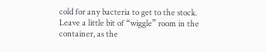cold for any bacteria to get to the stock.  Leave a little bit of “wiggle” room in the container, as the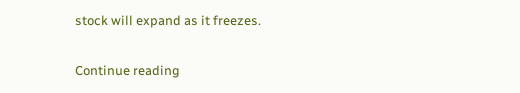stock will expand as it freezes.

Continue reading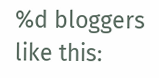%d bloggers like this: